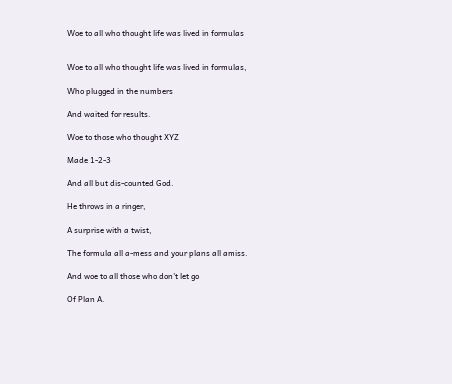Woe to all who thought life was lived in formulas


Woe to all who thought life was lived in formulas,

Who plugged in the numbers

And waited for results.

Woe to those who thought XYZ

Made 1-2-3

And all but dis-counted God.

He throws in a ringer,

A surprise with a twist,

The formula all a-mess and your plans all amiss.

And woe to all those who don't let go

Of Plan A.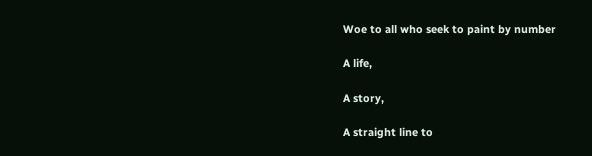Woe to all who seek to paint by number

A life,

A story,

A straight line to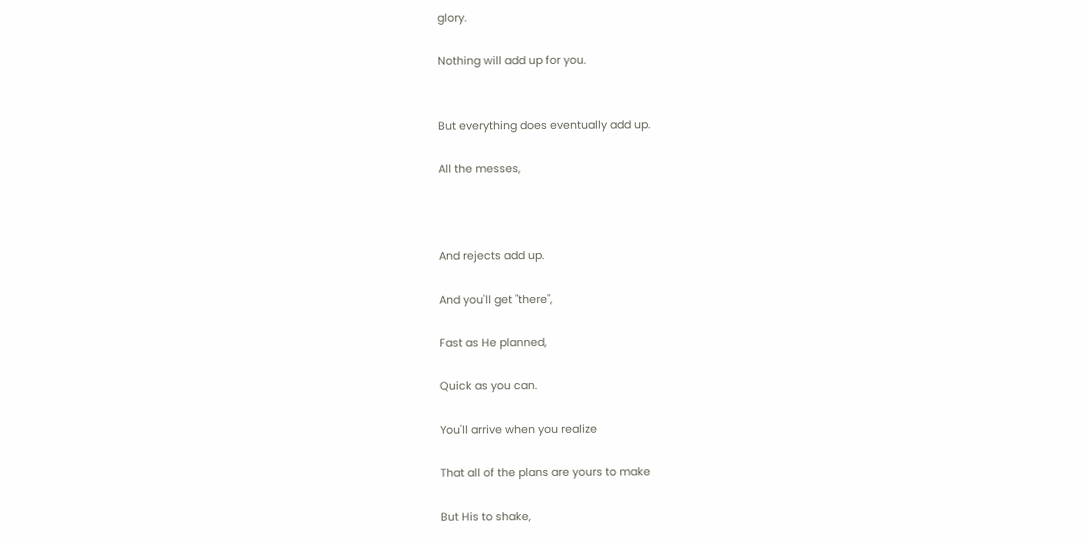glory.

Nothing will add up for you.


But everything does eventually add up.

All the messes,



And rejects add up.

And you'll get "there",

Fast as He planned,

Quick as you can.

You'll arrive when you realize

That all of the plans are yours to make

But His to shake,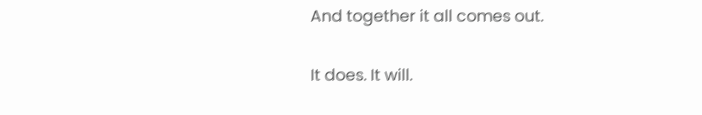And together it all comes out.

It does. It will.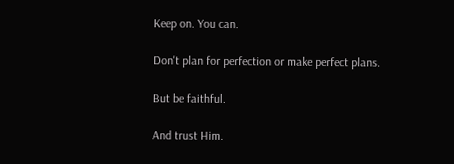Keep on. You can.

Don't plan for perfection or make perfect plans.

But be faithful.

And trust Him.